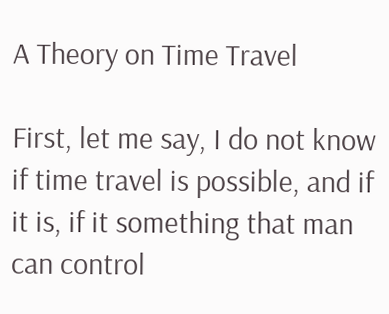A Theory on Time Travel

First, let me say, I do not know if time travel is possible, and if it is, if it something that man can control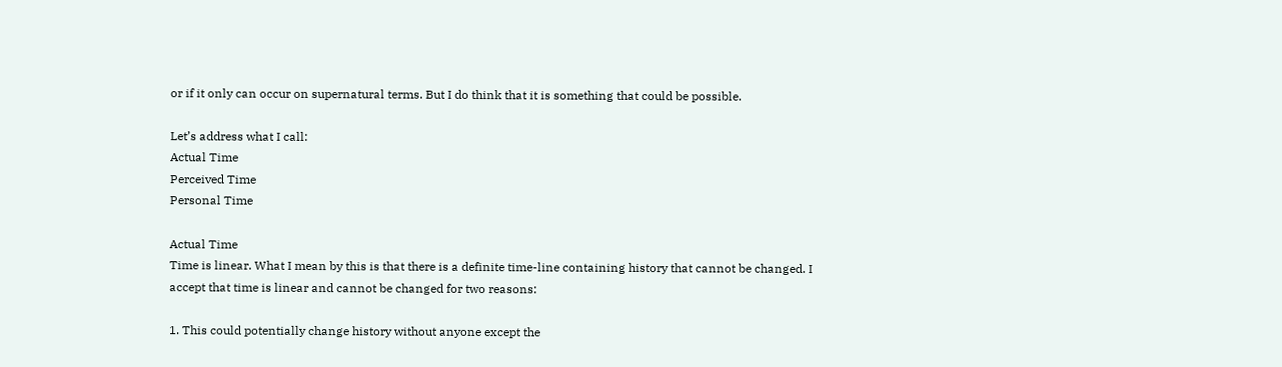or if it only can occur on supernatural terms. But I do think that it is something that could be possible.

Let’s address what I call:
Actual Time
Perceived Time
Personal Time

Actual Time
Time is linear. What I mean by this is that there is a definite time-line containing history that cannot be changed. I accept that time is linear and cannot be changed for two reasons:

1. This could potentially change history without anyone except the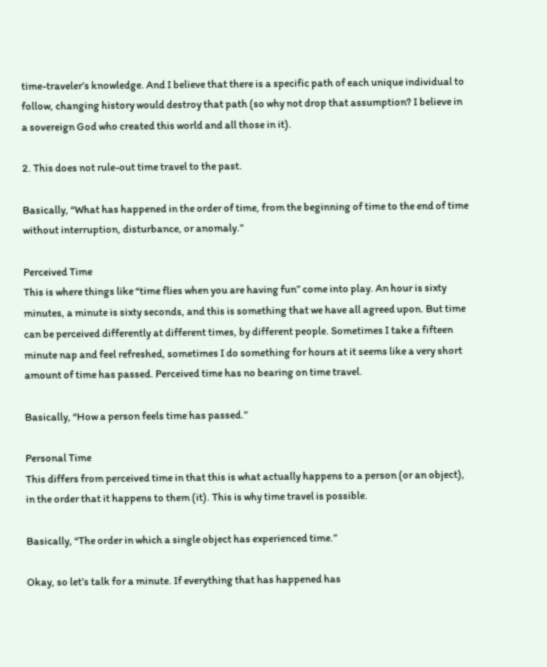time-traveler’s knowledge. And I believe that there is a specific path of each unique individual to follow, changing history would destroy that path (so why not drop that assumption? I believe in a sovereign God who created this world and all those in it).

2. This does not rule-out time travel to the past.

Basically, “What has happened in the order of time, from the beginning of time to the end of time without interruption, disturbance, or anomaly.”

Perceived Time
This is where things like “time flies when you are having fun” come into play. An hour is sixty minutes, a minute is sixty seconds, and this is something that we have all agreed upon. But time can be perceived differently at different times, by different people. Sometimes I take a fifteen minute nap and feel refreshed, sometimes I do something for hours at it seems like a very short amount of time has passed. Perceived time has no bearing on time travel.

Basically, “How a person feels time has passed.”

Personal Time
This differs from perceived time in that this is what actually happens to a person (or an object), in the order that it happens to them (it). This is why time travel is possible.

Basically, “The order in which a single object has experienced time.”

Okay, so let’s talk for a minute. If everything that has happened has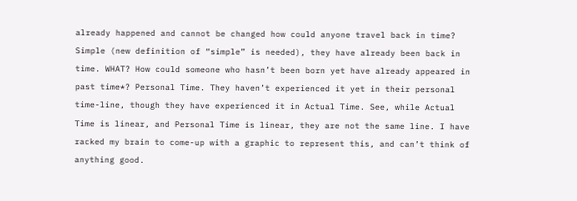already happened and cannot be changed how could anyone travel back in time? Simple (new definition of “simple” is needed), they have already been back in time. WHAT? How could someone who hasn’t been born yet have already appeared in past time*? Personal Time. They haven’t experienced it yet in their personal time-line, though they have experienced it in Actual Time. See, while Actual Time is linear, and Personal Time is linear, they are not the same line. I have racked my brain to come-up with a graphic to represent this, and can’t think of anything good.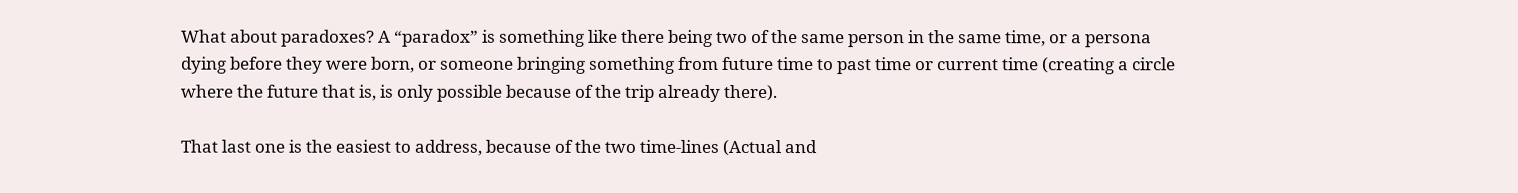What about paradoxes? A “paradox” is something like there being two of the same person in the same time, or a persona dying before they were born, or someone bringing something from future time to past time or current time (creating a circle where the future that is, is only possible because of the trip already there).

That last one is the easiest to address, because of the two time-lines (Actual and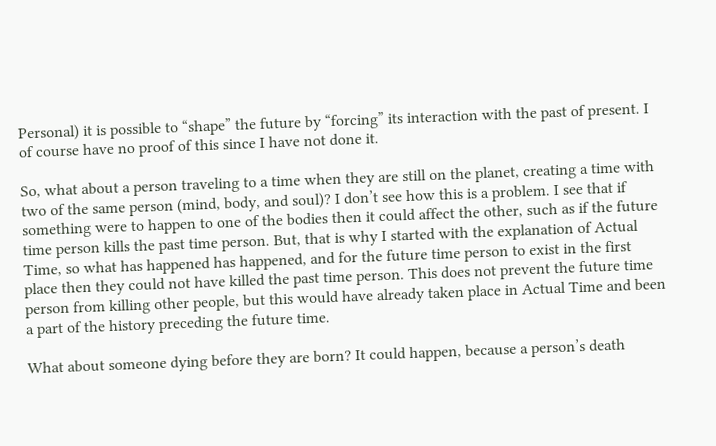Personal) it is possible to “shape” the future by “forcing” its interaction with the past of present. I of course have no proof of this since I have not done it.

So, what about a person traveling to a time when they are still on the planet, creating a time with two of the same person (mind, body, and soul)? I don’t see how this is a problem. I see that if something were to happen to one of the bodies then it could affect the other, such as if the future time person kills the past time person. But, that is why I started with the explanation of Actual Time, so what has happened has happened, and for the future time person to exist in the first place then they could not have killed the past time person. This does not prevent the future time person from killing other people, but this would have already taken place in Actual Time and been a part of the history preceding the future time.

What about someone dying before they are born? It could happen, because a person’s death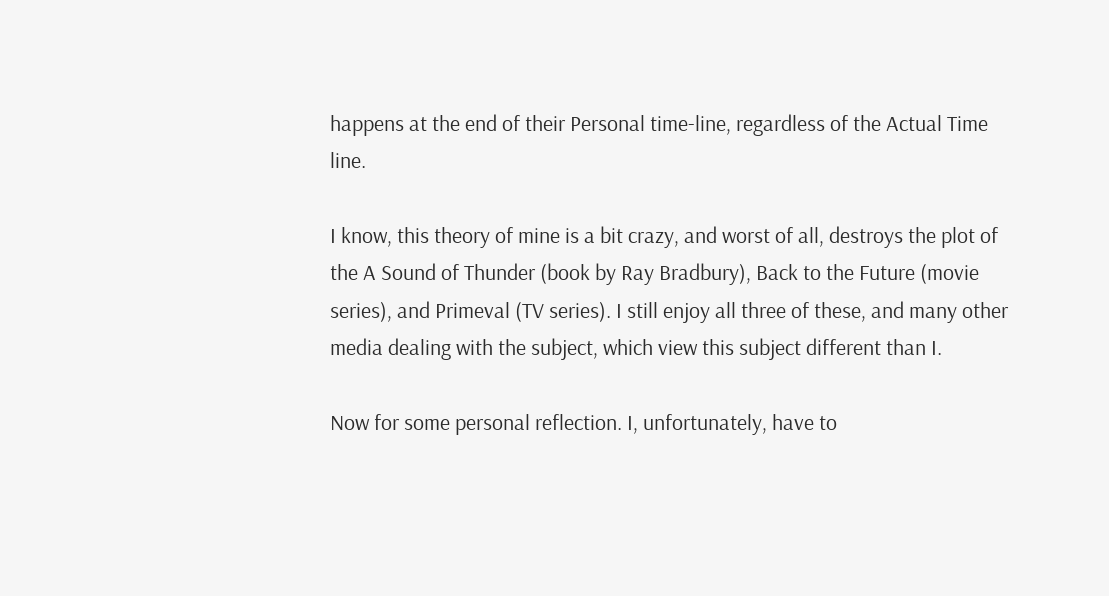happens at the end of their Personal time-line, regardless of the Actual Time line.

I know, this theory of mine is a bit crazy, and worst of all, destroys the plot of the A Sound of Thunder (book by Ray Bradbury), Back to the Future (movie series), and Primeval (TV series). I still enjoy all three of these, and many other media dealing with the subject, which view this subject different than I.

Now for some personal reflection. I, unfortunately, have to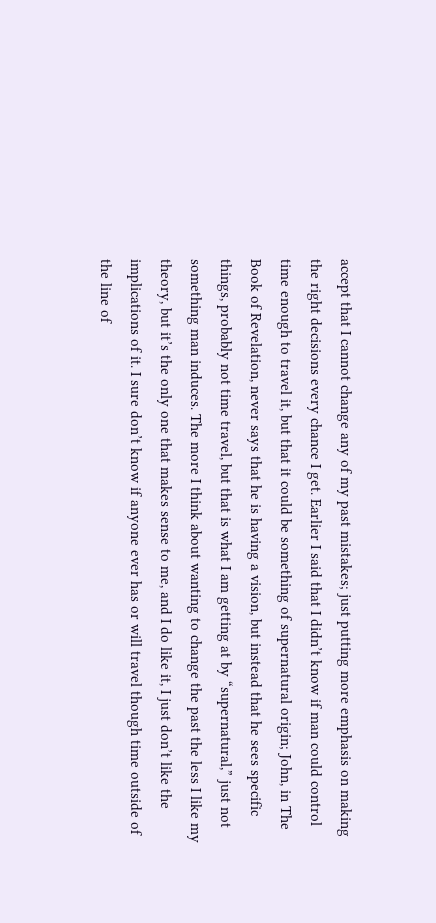accept that I cannot change any of my past mistakes; just putting more emphasis on making the right decisions every chance I get. Earlier I said that I didn’t know if man could control time enough to travel it, but that it could be something of supernatural origin; John, in The Book of Revelation, never says that he is having a vision, but instead that he sees specific things, probably not time travel, but that is what I am getting at by “supernatural,” just not something man induces. The more I think about wanting to change the past the less I like my theory, but it’s the only one that makes sense to me, and I do like it, I just don’t like the implications of it. I sure don’t know if anyone ever has or will travel though time outside of the line of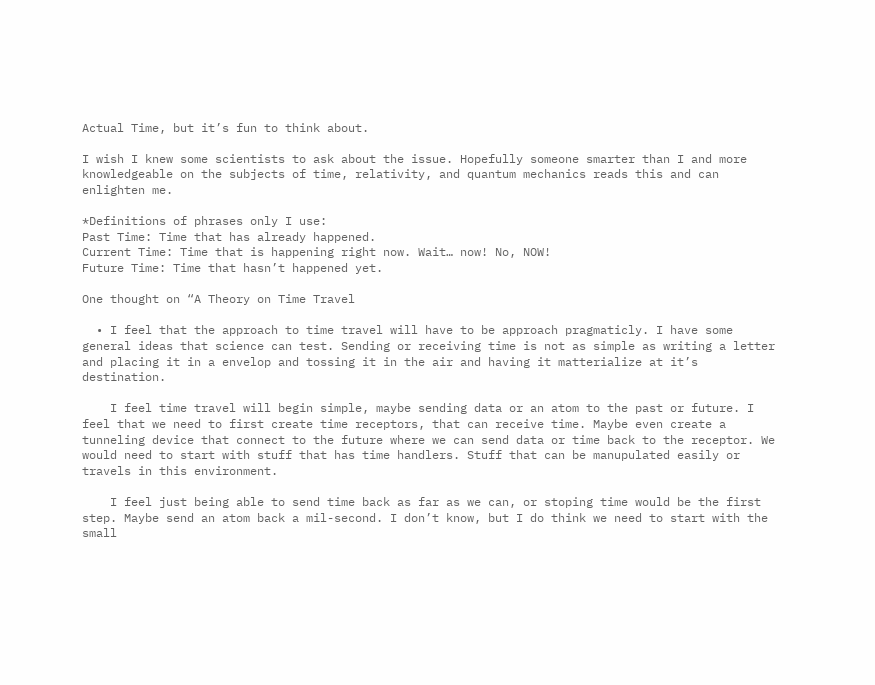Actual Time, but it’s fun to think about.

I wish I knew some scientists to ask about the issue. Hopefully someone smarter than I and more knowledgeable on the subjects of time, relativity, and quantum mechanics reads this and can enlighten me.

*Definitions of phrases only I use:
Past Time: Time that has already happened.
Current Time: Time that is happening right now. Wait… now! No, NOW!
Future Time: Time that hasn’t happened yet.

One thought on “A Theory on Time Travel

  • I feel that the approach to time travel will have to be approach pragmaticly. I have some general ideas that science can test. Sending or receiving time is not as simple as writing a letter and placing it in a envelop and tossing it in the air and having it matterialize at it’s destination.

    I feel time travel will begin simple, maybe sending data or an atom to the past or future. I feel that we need to first create time receptors, that can receive time. Maybe even create a tunneling device that connect to the future where we can send data or time back to the receptor. We would need to start with stuff that has time handlers. Stuff that can be manupulated easily or travels in this environment.

    I feel just being able to send time back as far as we can, or stoping time would be the first step. Maybe send an atom back a mil-second. I don’t know, but I do think we need to start with the small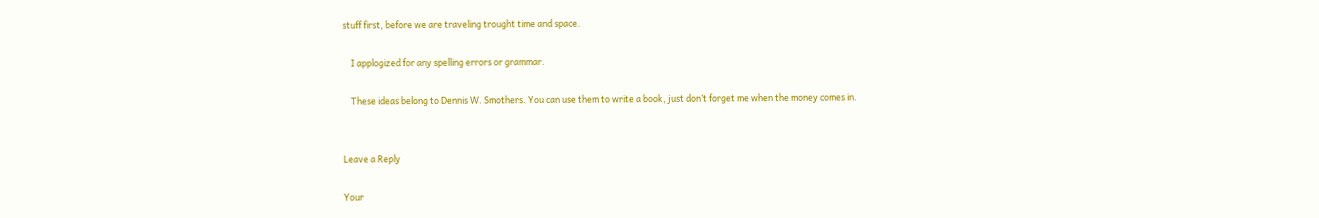stuff first, before we are traveling trought time and space.

    I applogized for any spelling errors or grammar.

    These ideas belong to Dennis W. Smothers. You can use them to write a book, just don’t forget me when the money comes in.


Leave a Reply

Your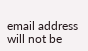email address will not be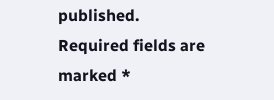published. Required fields are marked *